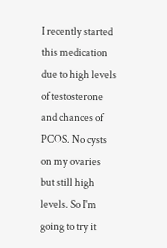I recently started this medication due to high levels of testosterone and chances of PCOS. No cysts on my ovaries but still high levels. So I'm going to try it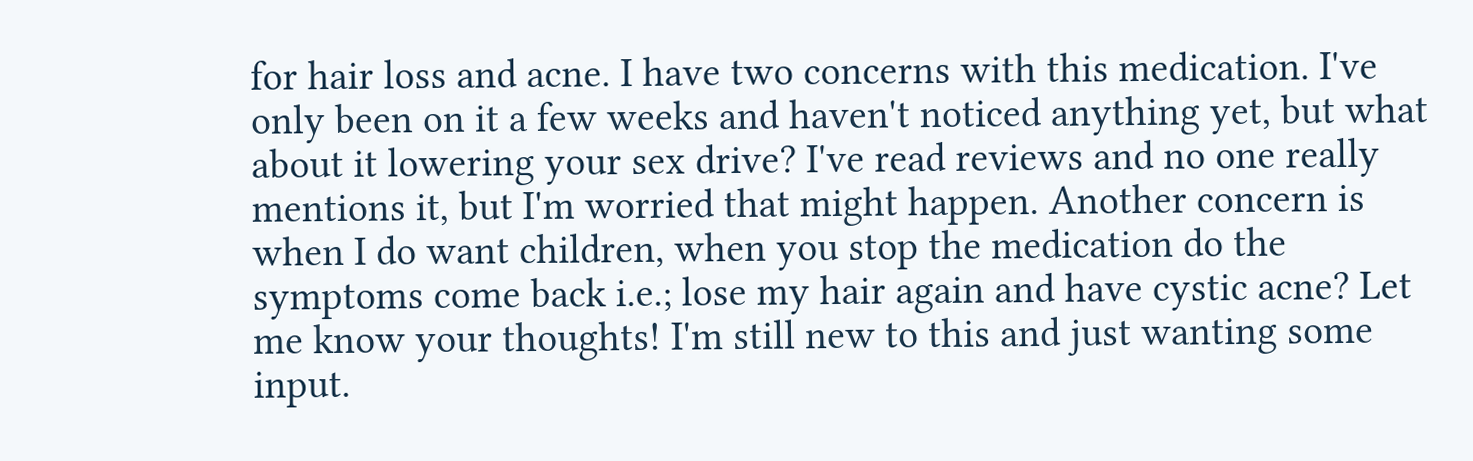for hair loss and acne. I have two concerns with this medication. I've only been on it a few weeks and haven't noticed anything yet, but what about it lowering your sex drive? I've read reviews and no one really mentions it, but I'm worried that might happen. Another concern is when I do want children, when you stop the medication do the symptoms come back i.e.; lose my hair again and have cystic acne? Let me know your thoughts! I'm still new to this and just wanting some input.